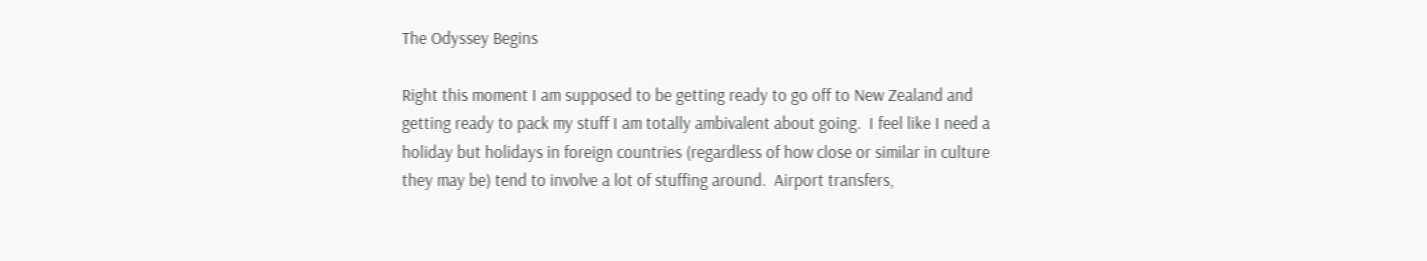The Odyssey Begins

Right this moment I am supposed to be getting ready to go off to New Zealand and getting ready to pack my stuff I am totally ambivalent about going.  I feel like I need a holiday but holidays in foreign countries (regardless of how close or similar in culture they may be) tend to involve a lot of stuffing around.  Airport transfers,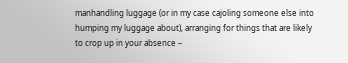manhandling luggage (or in my case cajoling someone else into humping my luggage about), arranging for things that are likely to crop up in your absence –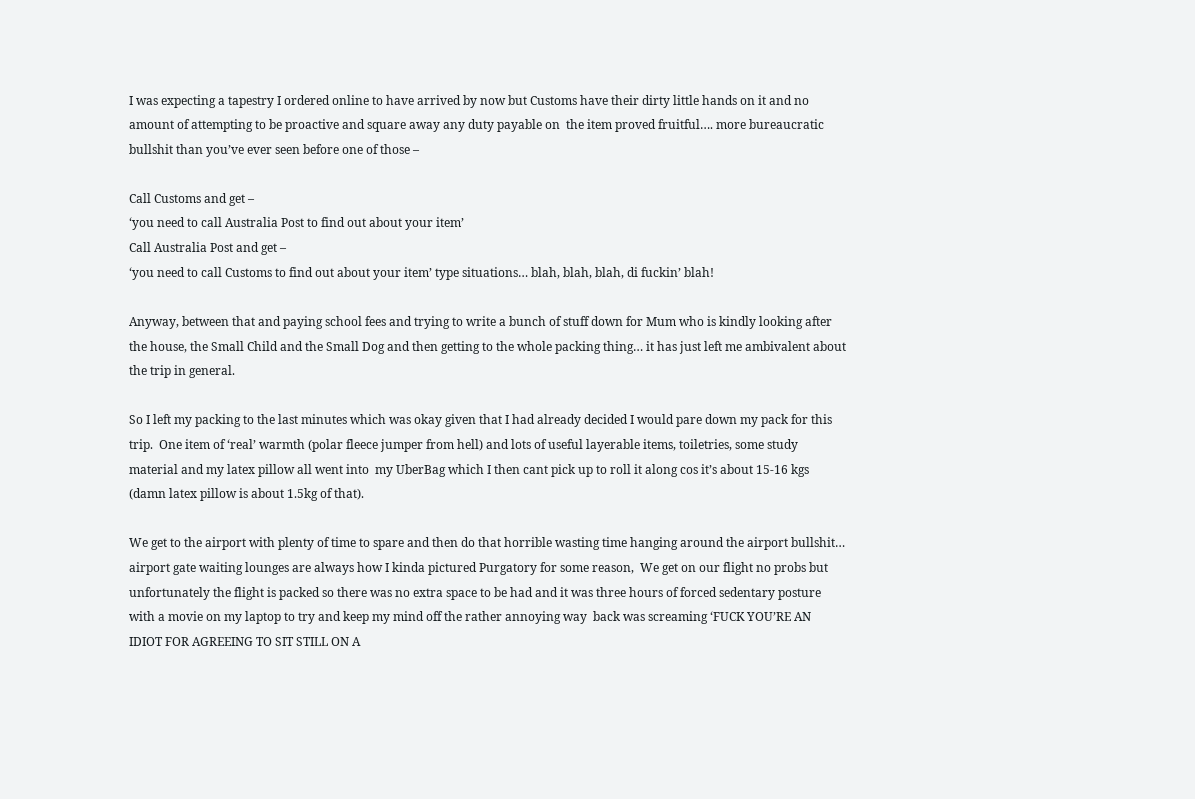I was expecting a tapestry I ordered online to have arrived by now but Customs have their dirty little hands on it and no amount of attempting to be proactive and square away any duty payable on  the item proved fruitful…. more bureaucratic bullshit than you’ve ever seen before one of those –

Call Customs and get –
‘you need to call Australia Post to find out about your item’
Call Australia Post and get –
‘you need to call Customs to find out about your item’ type situations… blah, blah, blah, di fuckin’ blah!

Anyway, between that and paying school fees and trying to write a bunch of stuff down for Mum who is kindly looking after the house, the Small Child and the Small Dog and then getting to the whole packing thing… it has just left me ambivalent about the trip in general.

So I left my packing to the last minutes which was okay given that I had already decided I would pare down my pack for this trip.  One item of ‘real’ warmth (polar fleece jumper from hell) and lots of useful layerable items, toiletries, some study material and my latex pillow all went into  my UberBag which I then cant pick up to roll it along cos it’s about 15-16 kgs (damn latex pillow is about 1.5kg of that).

We get to the airport with plenty of time to spare and then do that horrible wasting time hanging around the airport bullshit… airport gate waiting lounges are always how I kinda pictured Purgatory for some reason,  We get on our flight no probs but unfortunately the flight is packed so there was no extra space to be had and it was three hours of forced sedentary posture with a movie on my laptop to try and keep my mind off the rather annoying way  back was screaming ‘FUCK YOU’RE AN IDIOT FOR AGREEING TO SIT STILL ON A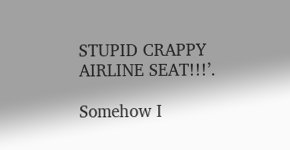STUPID CRAPPY AIRLINE SEAT!!!’.

Somehow I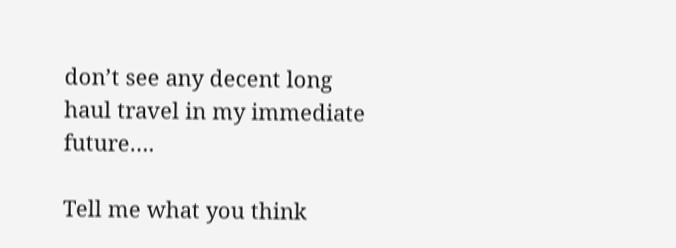don’t see any decent long haul travel in my immediate future….

Tell me what you think